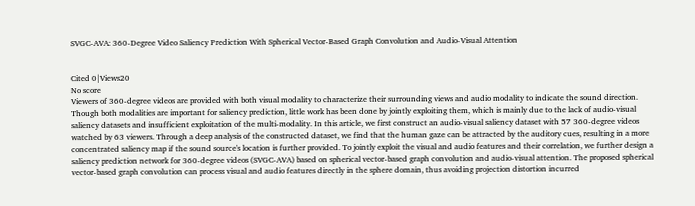SVGC-AVA: 360-Degree Video Saliency Prediction With Spherical Vector-Based Graph Convolution and Audio-Visual Attention


Cited 0|Views20
No score
Viewers of 360-degree videos are provided with both visual modality to characterize their surrounding views and audio modality to indicate the sound direction. Though both modalities are important for saliency prediction, little work has been done by jointly exploiting them, which is mainly due to the lack of audio-visual saliency datasets and insufficient exploitation of the multi-modality. In this article, we first construct an audio-visual saliency dataset with 57 360-degree videos watched by 63 viewers. Through a deep analysis of the constructed dataset, we find that the human gaze can be attracted by the auditory cues, resulting in a more concentrated saliency map if the sound source's location is further provided. To jointly exploit the visual and audio features and their correlation, we further design a saliency prediction network for 360-degree videos (SVGC-AVA) based on spherical vector-based graph convolution and audio-visual attention. The proposed spherical vector-based graph convolution can process visual and audio features directly in the sphere domain, thus avoiding projection distortion incurred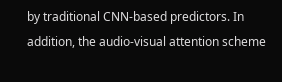by traditional CNN-based predictors. In addition, the audio-visual attention scheme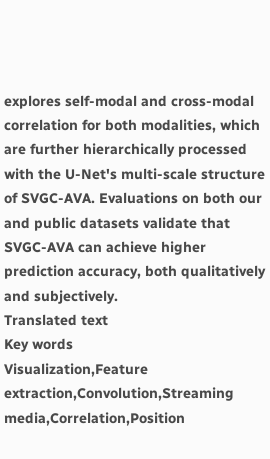explores self-modal and cross-modal correlation for both modalities, which are further hierarchically processed with the U-Net's multi-scale structure of SVGC-AVA. Evaluations on both our and public datasets validate that SVGC-AVA can achieve higher prediction accuracy, both qualitatively and subjectively.
Translated text
Key words
Visualization,Feature extraction,Convolution,Streaming media,Correlation,Position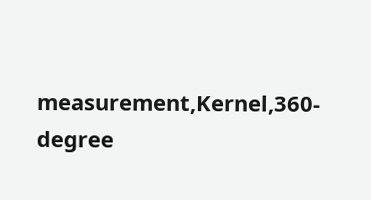measurement,Kernel,360-degree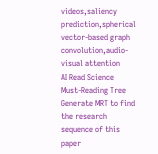videos,saliency prediction,spherical vector-based graph convolution,audio-visual attention
AI Read Science
Must-Reading Tree
Generate MRT to find the research sequence of this paper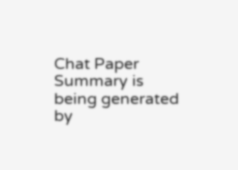Chat Paper
Summary is being generated by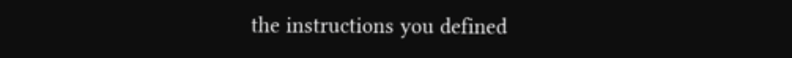the instructions you defined